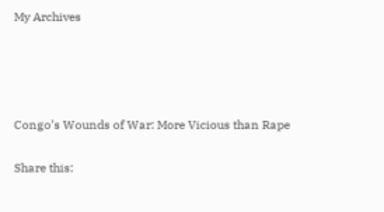My Archives




Congo’s Wounds of War: More Vicious than Rape

Share this: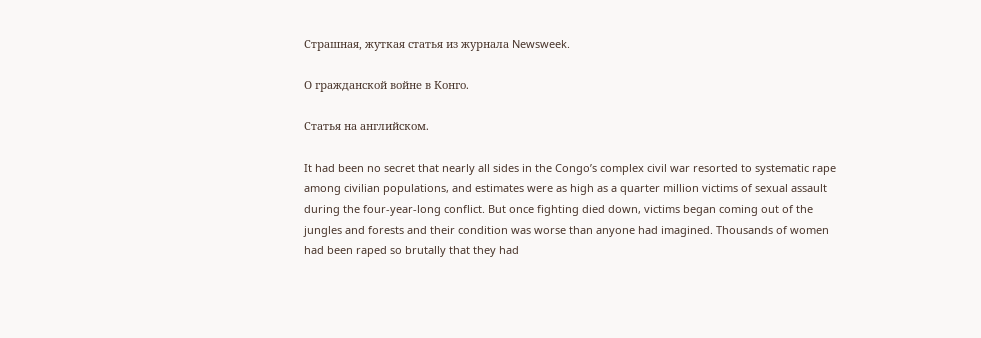Страшная, жуткая статья из журнала Newsweek.

О гражданской войне в Конго.

Статья на английском.

It had been no secret that nearly all sides in the Congo’s complex civil war resorted to systematic rape among civilian populations, and estimates were as high as a quarter million victims of sexual assault during the four-year-long conflict. But once fighting died down, victims began coming out of the jungles and forests and their condition was worse than anyone had imagined. Thousands of women had been raped so brutally that they had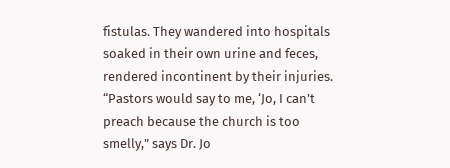fistulas. They wandered into hospitals soaked in their own urine and feces, rendered incontinent by their injuries. “Pastors would say to me, ‘Jo, I can’t preach because the church is too smelly,” says Dr. Jo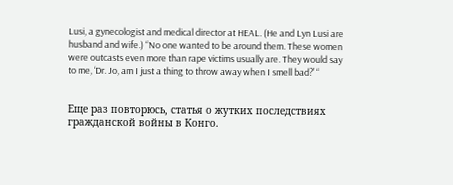Lusi, a gynecologist and medical director at HEAL. (He and Lyn Lusi are husband and wife.) “No one wanted to be around them. These women were outcasts even more than rape victims usually are. They would say to me, ‘Dr. Jo, am I just a thing to throw away when I smell bad?’ “


Еще раз повторюсь, статья о жутких последствиях гражданской войны в Конго.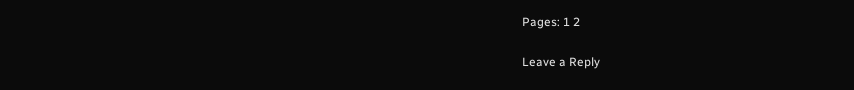Pages: 1 2

Leave a Reply